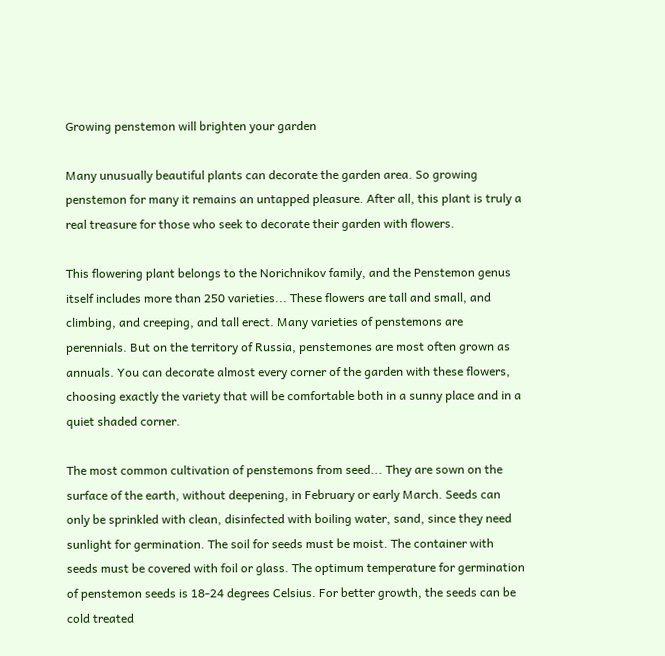Growing penstemon will brighten your garden

Many unusually beautiful plants can decorate the garden area. So growing penstemon for many it remains an untapped pleasure. After all, this plant is truly a real treasure for those who seek to decorate their garden with flowers.

This flowering plant belongs to the Norichnikov family, and the Penstemon genus itself includes more than 250 varieties... These flowers are tall and small, and climbing, and creeping, and tall erect. Many varieties of penstemons are perennials. But on the territory of Russia, penstemones are most often grown as annuals. You can decorate almost every corner of the garden with these flowers, choosing exactly the variety that will be comfortable both in a sunny place and in a quiet shaded corner.

The most common cultivation of penstemons from seed... They are sown on the surface of the earth, without deepening, in February or early March. Seeds can only be sprinkled with clean, disinfected with boiling water, sand, since they need sunlight for germination. The soil for seeds must be moist. The container with seeds must be covered with foil or glass. The optimum temperature for germination of penstemon seeds is 18-24 degrees Celsius. For better growth, the seeds can be cold treated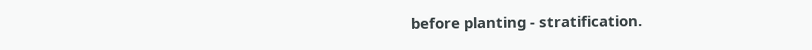before planting - stratification.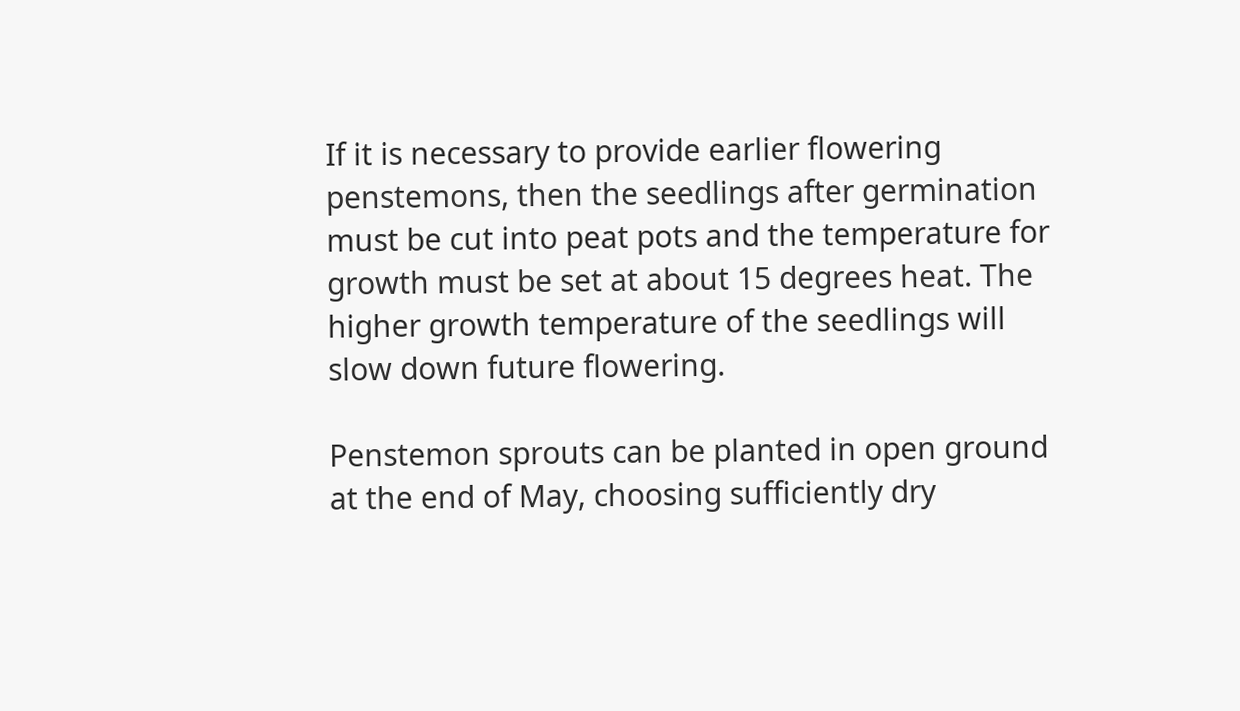If it is necessary to provide earlier flowering penstemons, then the seedlings after germination must be cut into peat pots and the temperature for growth must be set at about 15 degrees heat. The higher growth temperature of the seedlings will slow down future flowering.

Penstemon sprouts can be planted in open ground at the end of May, choosing sufficiently dry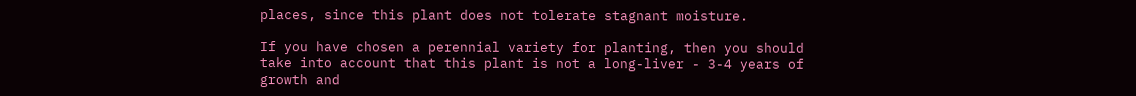places, since this plant does not tolerate stagnant moisture.

If you have chosen a perennial variety for planting, then you should take into account that this plant is not a long-liver - 3-4 years of growth and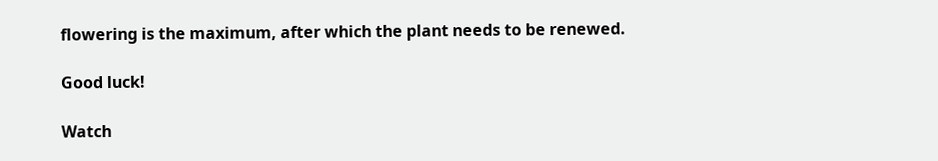flowering is the maximum, after which the plant needs to be renewed.

Good luck!

Watch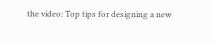the video: Top tips for designing a new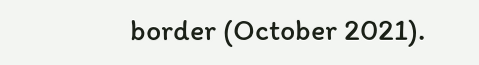border (October 2021).